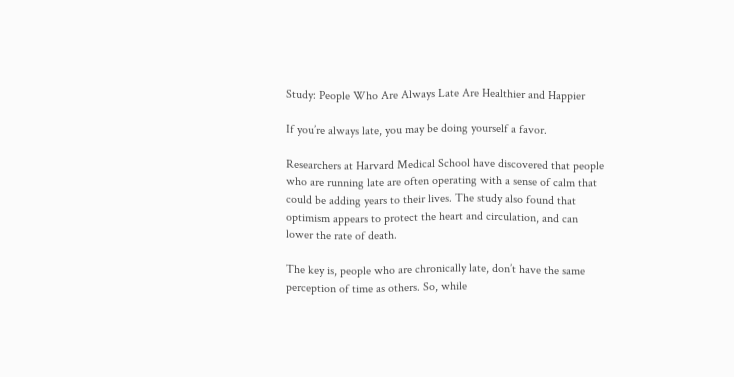Study: People Who Are Always Late Are Healthier and Happier

If you’re always late, you may be doing yourself a favor.

Researchers at Harvard Medical School have discovered that people who are running late are often operating with a sense of calm that could be adding years to their lives. The study also found that optimism appears to protect the heart and circulation, and can lower the rate of death.

The key is, people who are chronically late, don’t have the same perception of time as others. So, while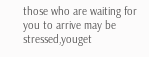those who are waiting for you to arrive may be stressed,youget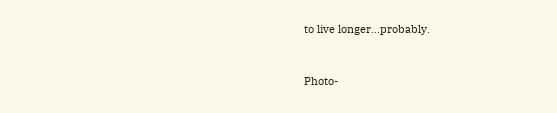to live longer…probably.


Photo-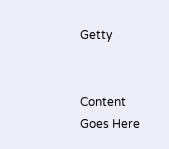Getty


Content Goes Here